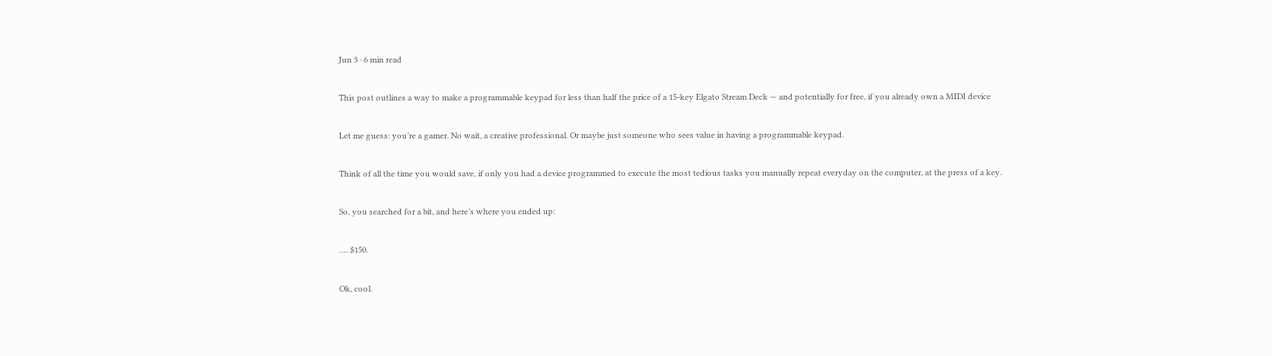Jun 3 · 6 min read

This post outlines a way to make a programmable keypad for less than half the price of a 15-key Elgato Stream Deck — and potentially for free, if you already own a MIDI device

Let me guess: you’re a gamer. No wait, a creative professional. Or maybe just someone who sees value in having a programmable keypad.

Think of all the time you would save, if only you had a device programmed to execute the most tedious tasks you manually repeat everyday on the computer, at the press of a key.

So, you searched for a bit, and here’s where you ended up:

…. $150.

Ok, cool.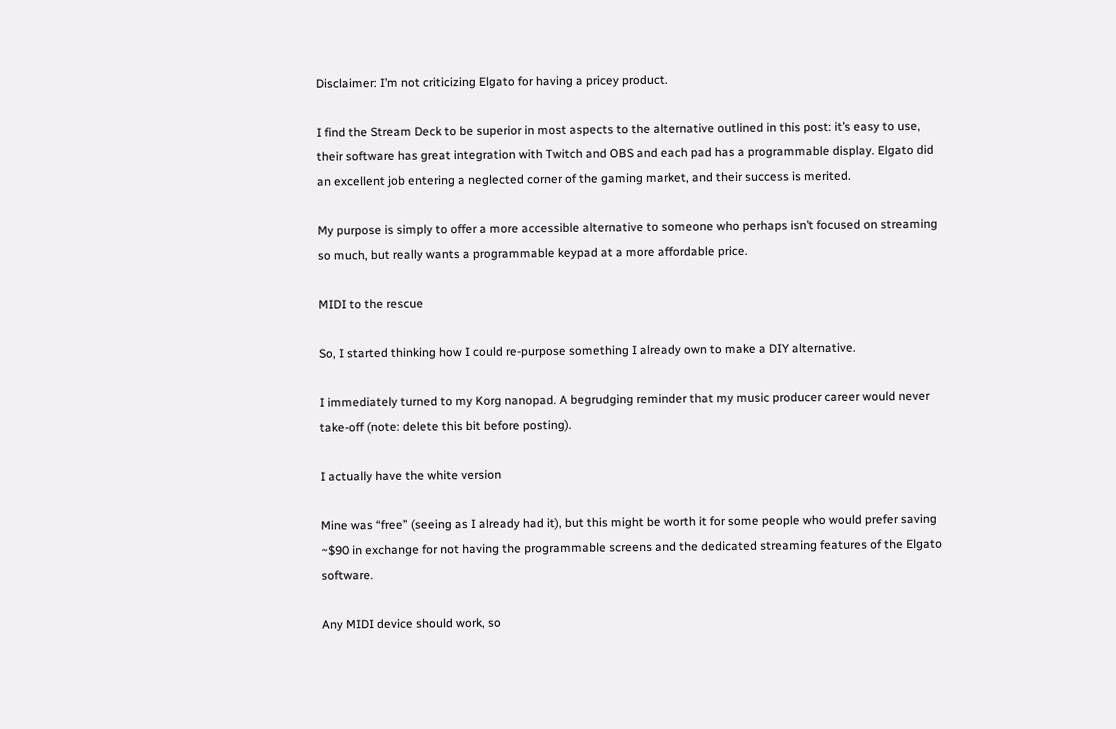Disclaimer: I’m not criticizing Elgato for having a pricey product.

I find the Stream Deck to be superior in most aspects to the alternative outlined in this post: it’s easy to use, their software has great integration with Twitch and OBS and each pad has a programmable display. Elgato did an excellent job entering a neglected corner of the gaming market, and their success is merited.

My purpose is simply to offer a more accessible alternative to someone who perhaps isn’t focused on streaming so much, but really wants a programmable keypad at a more affordable price.

MIDI to the rescue

So, I started thinking how I could re-purpose something I already own to make a DIY alternative.

I immediately turned to my Korg nanopad. A begrudging reminder that my music producer career would never take-off (note: delete this bit before posting).

I actually have the white version

Mine was “free” (seeing as I already had it), but this might be worth it for some people who would prefer saving ~$90 in exchange for not having the programmable screens and the dedicated streaming features of the Elgato software.

Any MIDI device should work, so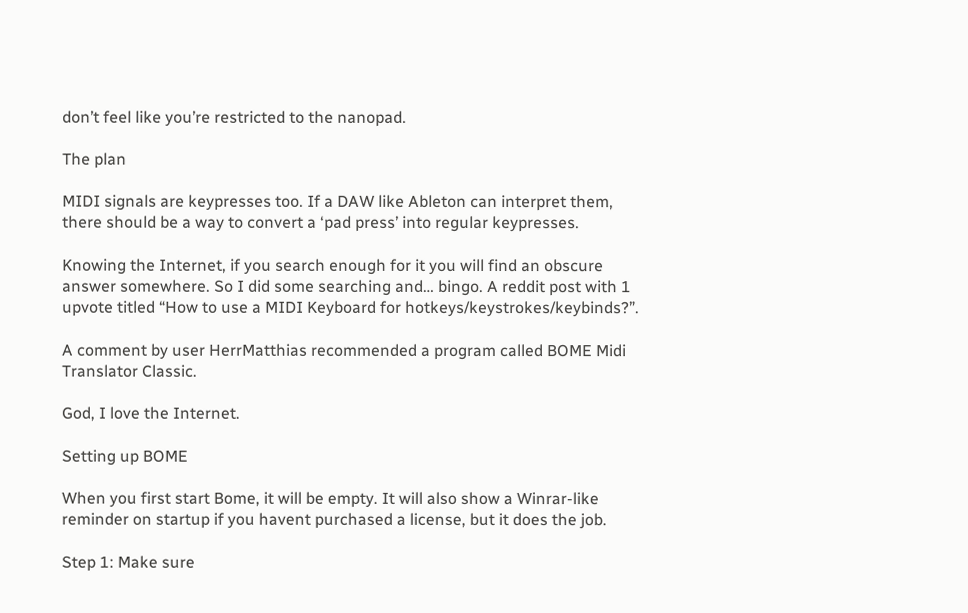don’t feel like you’re restricted to the nanopad.

The plan

MIDI signals are keypresses too. If a DAW like Ableton can interpret them, there should be a way to convert a ‘pad press’ into regular keypresses.

Knowing the Internet, if you search enough for it you will find an obscure answer somewhere. So I did some searching and… bingo. A reddit post with 1 upvote titled “How to use a MIDI Keyboard for hotkeys/keystrokes/keybinds?”.

A comment by user HerrMatthias recommended a program called BOME Midi Translator Classic.

God, I love the Internet.

Setting up BOME

When you first start Bome, it will be empty. It will also show a Winrar-like reminder on startup if you havent purchased a license, but it does the job.

Step 1: Make sure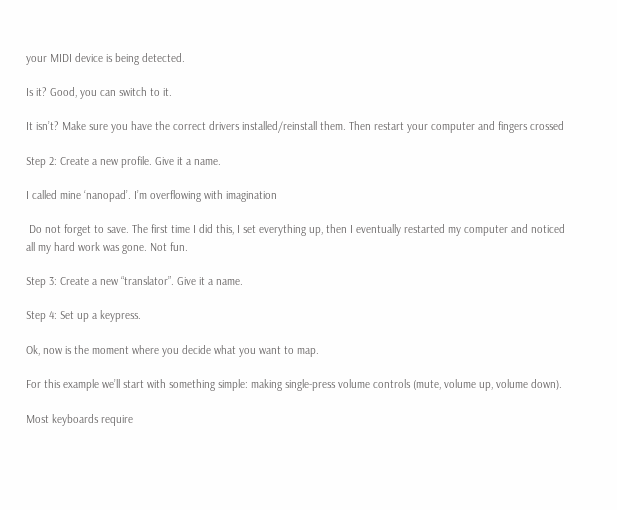your MIDI device is being detected.

Is it? Good, you can switch to it.

It isn’t? Make sure you have the correct drivers installed/reinstall them. Then restart your computer and fingers crossed

Step 2: Create a new profile. Give it a name.

I called mine ‘nanopad’. I’m overflowing with imagination

 Do not forget to save. The first time I did this, I set everything up, then I eventually restarted my computer and noticed all my hard work was gone. Not fun.

Step 3: Create a new “translator”. Give it a name.

Step 4: Set up a keypress.

Ok, now is the moment where you decide what you want to map.

For this example we’ll start with something simple: making single-press volume controls (mute, volume up, volume down).

Most keyboards require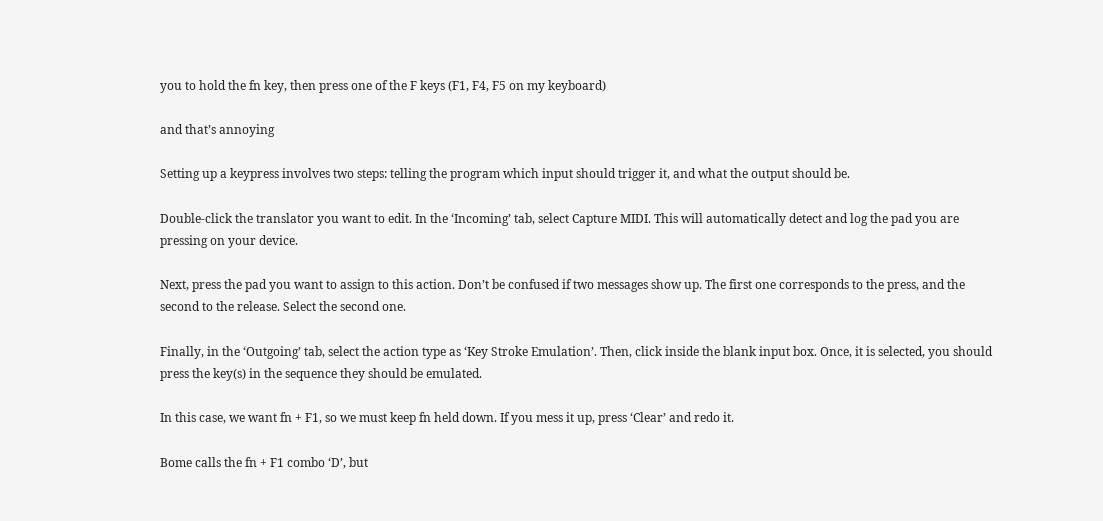you to hold the fn key, then press one of the F keys (F1, F4, F5 on my keyboard)

and that’s annoying

Setting up a keypress involves two steps: telling the program which input should trigger it, and what the output should be.

Double-click the translator you want to edit. In the ‘Incoming’ tab, select Capture MIDI. This will automatically detect and log the pad you are pressing on your device.

Next, press the pad you want to assign to this action. Don’t be confused if two messages show up. The first one corresponds to the press, and the second to the release. Select the second one.

Finally, in the ‘Outgoing’ tab, select the action type as ‘Key Stroke Emulation’. Then, click inside the blank input box. Once, it is selected, you should press the key(s) in the sequence they should be emulated.

In this case, we want fn + F1, so we must keep fn held down. If you mess it up, press ‘Clear’ and redo it.

Bome calls the fn + F1 combo ‘D’, but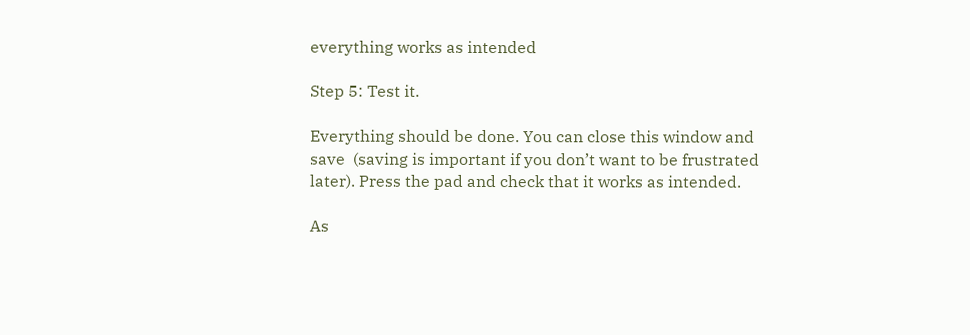everything works as intended

Step 5: Test it.

Everything should be done. You can close this window and save  (saving is important if you don’t want to be frustrated later). Press the pad and check that it works as intended.

As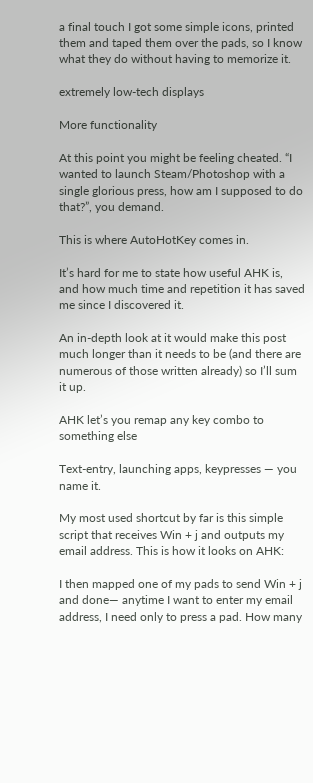a final touch I got some simple icons, printed them and taped them over the pads, so I know what they do without having to memorize it.

extremely low-tech displays

More functionality

At this point you might be feeling cheated. “I wanted to launch Steam/Photoshop with a single glorious press, how am I supposed to do that?”, you demand.

This is where AutoHotKey comes in.

It’s hard for me to state how useful AHK is, and how much time and repetition it has saved me since I discovered it.

An in-depth look at it would make this post much longer than it needs to be (and there are numerous of those written already) so I’ll sum it up.

AHK let’s you remap any key combo to something else

Text-entry, launching apps, keypresses — you name it.

My most used shortcut by far is this simple script that receives Win + j and outputs my email address. This is how it looks on AHK:

I then mapped one of my pads to send Win + j and done— anytime I want to enter my email address, I need only to press a pad. How many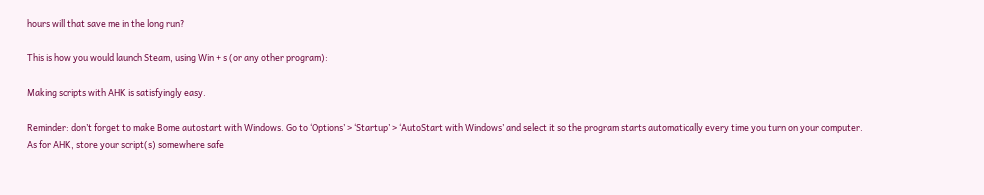hours will that save me in the long run?

This is how you would launch Steam, using Win + s (or any other program):

Making scripts with AHK is satisfyingly easy.

Reminder: don’t forget to make Bome autostart with Windows. Go to ‘Options’ > ‘Startup’ > ‘AutoStart with Windows’ and select it so the program starts automatically every time you turn on your computer.
As for AHK, store your script(s) somewhere safe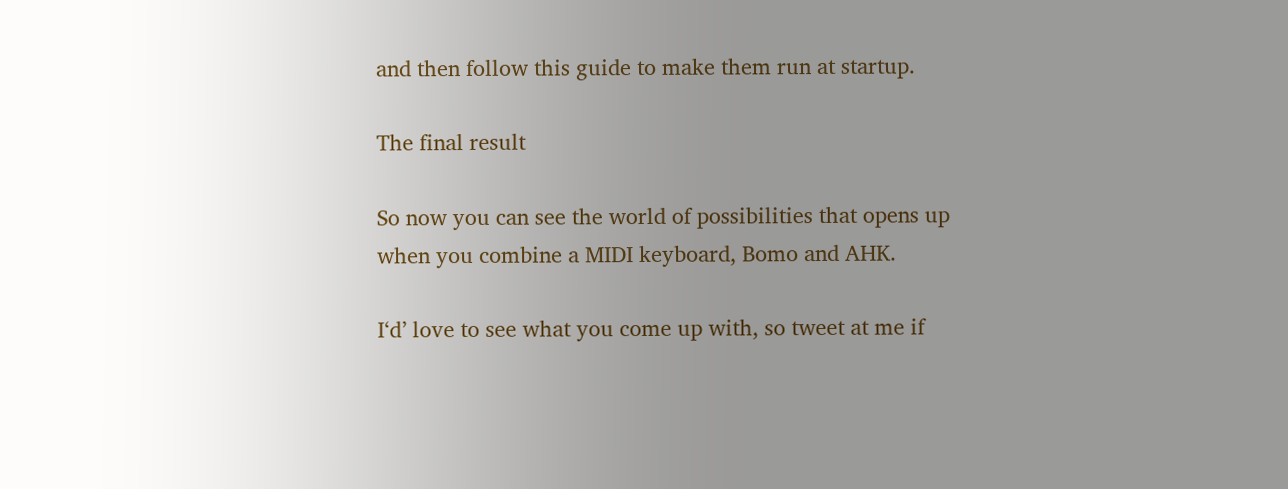and then follow this guide to make them run at startup.

The final result

So now you can see the world of possibilities that opens up when you combine a MIDI keyboard, Bomo and AHK.

I‘d’ love to see what you come up with, so tweet at me if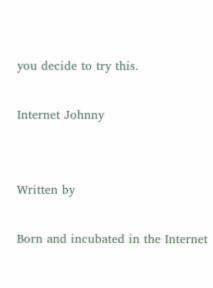you decide to try this.

Internet Johnny


Written by

Born and incubated in the Internet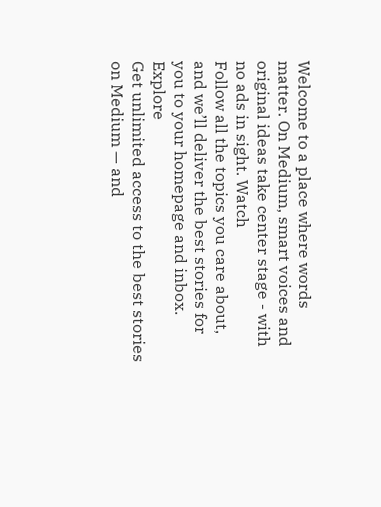Welcome to a place where words matter. On Medium, smart voices and original ideas take center stage - with no ads in sight. Watch
Follow all the topics you care about, and we’ll deliver the best stories for you to your homepage and inbox. Explore
Get unlimited access to the best stories on Medium — and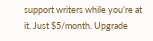support writers while you’re at it. Just $5/month. Upgrade